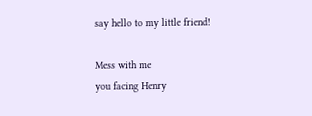say hello to my little friend!

Mess with me
you facing Henry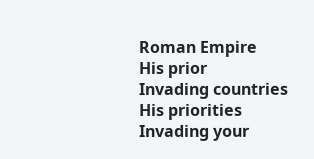Roman Empire
His prior
Invading countries
His priorities
Invading your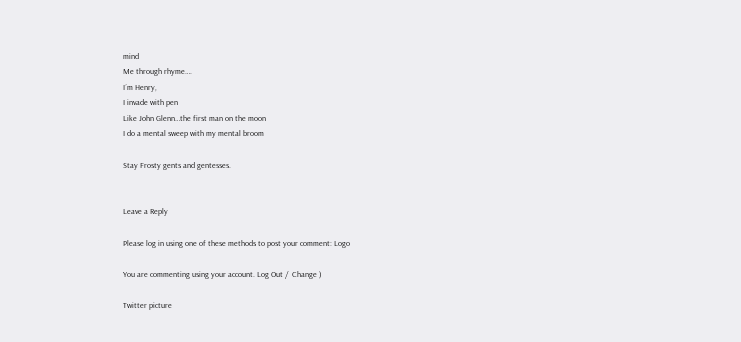mind
Me through rhyme….
I´m Henry,
I invade with pen
Like John Glenn…the first man on the moon
I do a mental sweep with my mental broom

Stay Frosty gents and gentesses.


Leave a Reply

Please log in using one of these methods to post your comment: Logo

You are commenting using your account. Log Out /  Change )

Twitter picture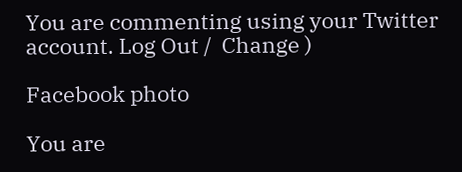You are commenting using your Twitter account. Log Out /  Change )

Facebook photo

You are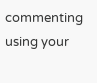commenting using your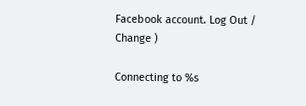Facebook account. Log Out /  Change )

Connecting to %s